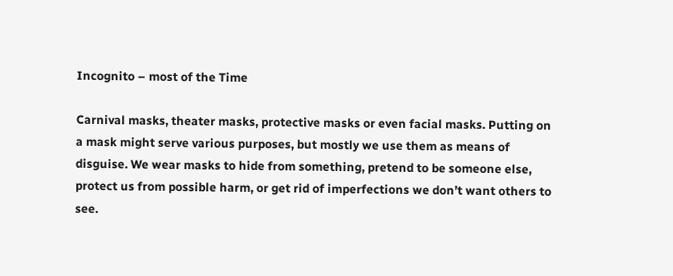Incognito – most of the Time

Carnival masks, theater masks, protective masks or even facial masks. Putting on a mask might serve various purposes, but mostly we use them as means of disguise. We wear masks to hide from something, pretend to be someone else, protect us from possible harm, or get rid of imperfections we don’t want others to see.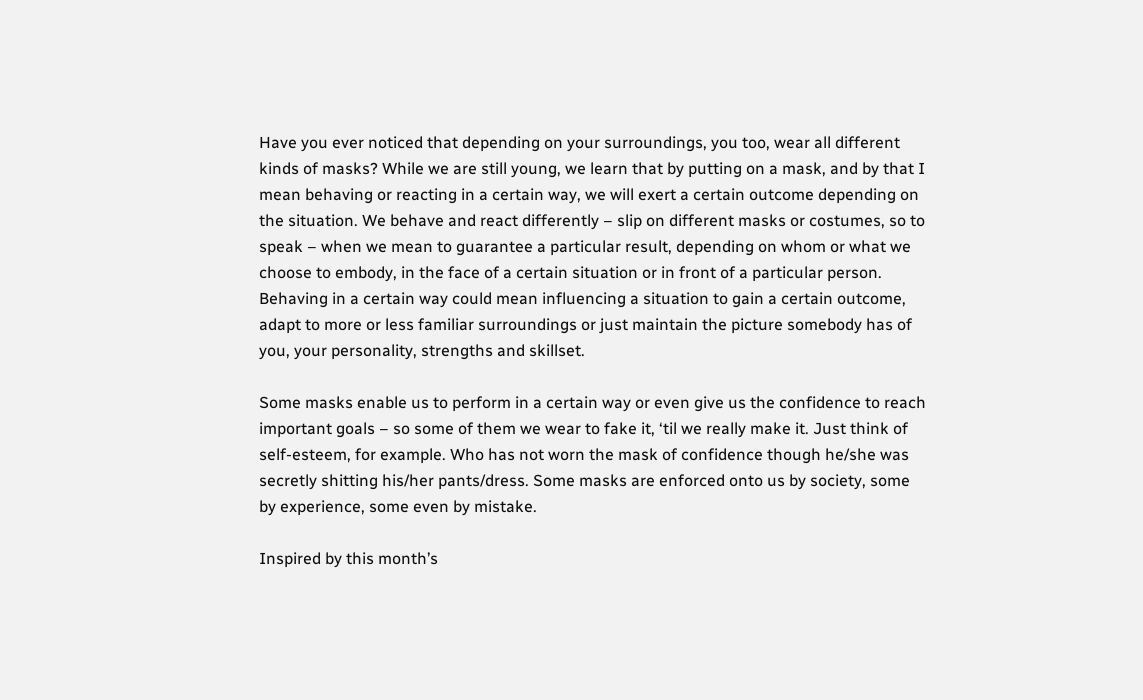Have you ever noticed that depending on your surroundings, you too, wear all different kinds of masks? While we are still young, we learn that by putting on a mask, and by that I mean behaving or reacting in a certain way, we will exert a certain outcome depending on the situation. We behave and react differently – slip on different masks or costumes, so to speak – when we mean to guarantee a particular result, depending on whom or what we choose to embody, in the face of a certain situation or in front of a particular person.  Behaving in a certain way could mean influencing a situation to gain a certain outcome, adapt to more or less familiar surroundings or just maintain the picture somebody has of you, your personality, strengths and skillset.

Some masks enable us to perform in a certain way or even give us the confidence to reach important goals – so some of them we wear to fake it, ‘til we really make it. Just think of self-esteem, for example. Who has not worn the mask of confidence though he/she was secretly shitting his/her pants/dress. Some masks are enforced onto us by society, some by experience, some even by mistake.

Inspired by this month’s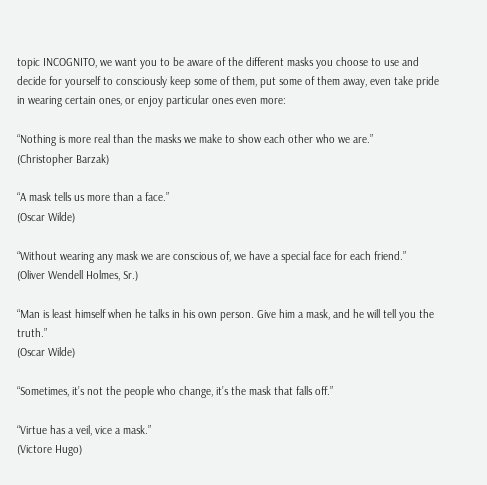topic INCOGNITO, we want you to be aware of the different masks you choose to use and decide for yourself to consciously keep some of them, put some of them away, even take pride in wearing certain ones, or enjoy particular ones even more:

“Nothing is more real than the masks we make to show each other who we are.”
(Christopher Barzak)

“A mask tells us more than a face.”
(Oscar Wilde)

“Without wearing any mask we are conscious of, we have a special face for each friend.”
(Oliver Wendell Holmes, Sr.)

“Man is least himself when he talks in his own person. Give him a mask, and he will tell you the truth.”
(Oscar Wilde)

“Sometimes, it’s not the people who change, it’s the mask that falls off.”

“Virtue has a veil, vice a mask.”
(Victore Hugo)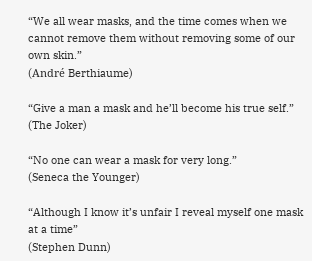“We all wear masks, and the time comes when we cannot remove them without removing some of our own skin.”
(André Berthiaume)

“Give a man a mask and he’ll become his true self.”
(The Joker)

“No one can wear a mask for very long.”
(Seneca the Younger)

“Although I know it’s unfair I reveal myself one mask at a time”
(Stephen Dunn)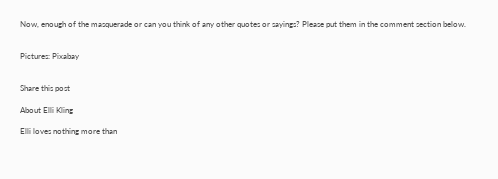Now, enough of the masquerade or can you think of any other quotes or sayings? Please put them in the comment section below.


Pictures: Pixabay


Share this post

About Elli Kling

Elli loves nothing more than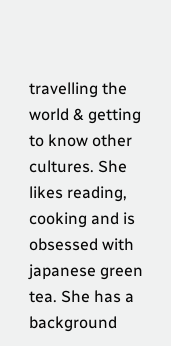travelling the world & getting to know other cultures. She likes reading, cooking and is obsessed with japanese green tea. She has a background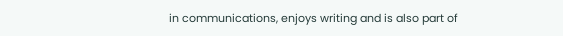in communications, enjoys writing and is also part of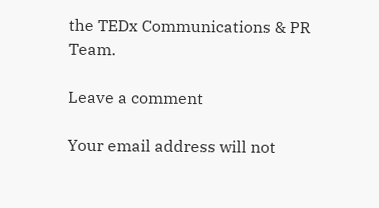the TEDx Communications & PR Team.

Leave a comment

Your email address will not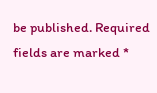be published. Required fields are marked *